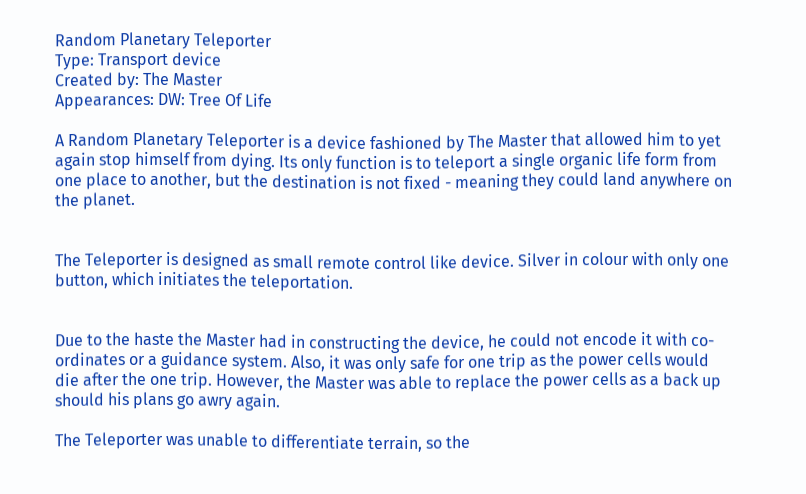Random Planetary Teleporter
Type: Transport device
Created by: The Master
Appearances: DW: Tree Of Life

A Random Planetary Teleporter is a device fashioned by The Master that allowed him to yet again stop himself from dying. Its only function is to teleport a single organic life form from one place to another, but the destination is not fixed - meaning they could land anywhere on the planet.


The Teleporter is designed as small remote control like device. Silver in colour with only one button, which initiates the teleportation.


Due to the haste the Master had in constructing the device, he could not encode it with co-ordinates or a guidance system. Also, it was only safe for one trip as the power cells would die after the one trip. However, the Master was able to replace the power cells as a back up should his plans go awry again.

The Teleporter was unable to differentiate terrain, so the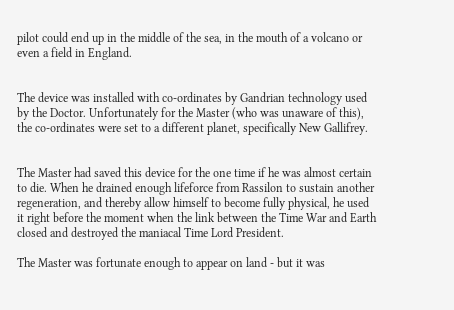pilot could end up in the middle of the sea, in the mouth of a volcano or even a field in England.


The device was installed with co-ordinates by Gandrian technology used by the Doctor. Unfortunately for the Master (who was unaware of this), the co-ordinates were set to a different planet, specifically New Gallifrey.


The Master had saved this device for the one time if he was almost certain to die. When he drained enough lifeforce from Rassilon to sustain another regeneration, and thereby allow himself to become fully physical, he used it right before the moment when the link between the Time War and Earth closed and destroyed the maniacal Time Lord President.

The Master was fortunate enough to appear on land - but it was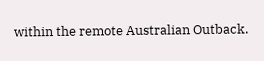within the remote Australian Outback.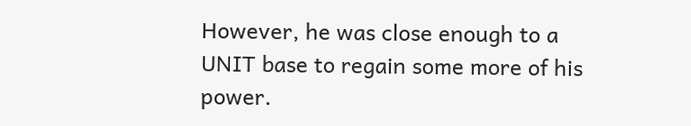However, he was close enough to a UNIT base to regain some more of his power.